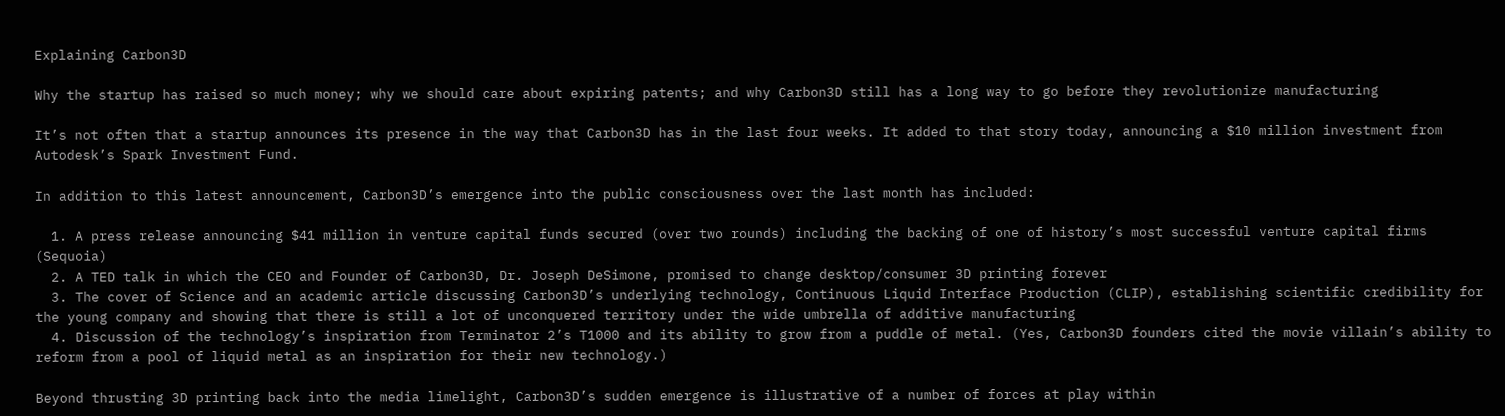Explaining Carbon3D

Why the startup has raised so much money; why we should care about expiring patents; and why Carbon3D still has a long way to go before they revolutionize manufacturing

It’s not often that a startup announces its presence in the way that Carbon3D has in the last four weeks. It added to that story today, announcing a $10 million investment from Autodesk’s Spark Investment Fund.

In addition to this latest announcement, Carbon3D’s emergence into the public consciousness over the last month has included:

  1. A press release announcing $41 million in venture capital funds secured (over two rounds) including the backing of one of history’s most successful venture capital firms (Sequoia)
  2. A TED talk in which the CEO and Founder of Carbon3D, Dr. Joseph DeSimone, promised to change desktop/consumer 3D printing forever
  3. The cover of Science and an academic article discussing Carbon3D’s underlying technology, Continuous Liquid Interface Production (CLIP), establishing scientific credibility for the young company and showing that there is still a lot of unconquered territory under the wide umbrella of additive manufacturing
  4. Discussion of the technology’s inspiration from Terminator 2’s T1000 and its ability to grow from a puddle of metal. (Yes, Carbon3D founders cited the movie villain’s ability to reform from a pool of liquid metal as an inspiration for their new technology.)

Beyond thrusting 3D printing back into the media limelight, Carbon3D’s sudden emergence is illustrative of a number of forces at play within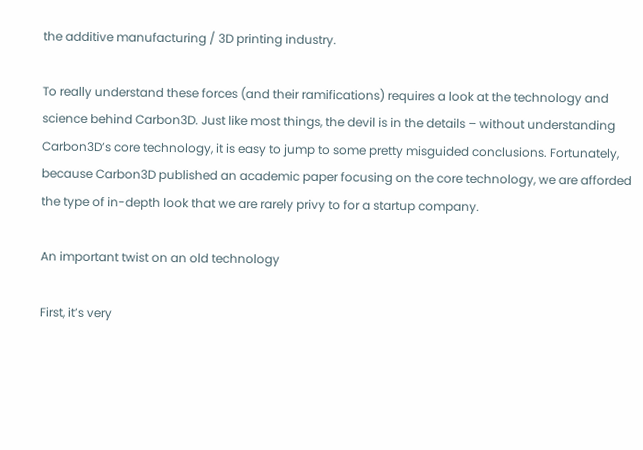the additive manufacturing / 3D printing industry.

To really understand these forces (and their ramifications) requires a look at the technology and science behind Carbon3D. Just like most things, the devil is in the details – without understanding Carbon3D’s core technology, it is easy to jump to some pretty misguided conclusions. Fortunately, because Carbon3D published an academic paper focusing on the core technology, we are afforded the type of in-depth look that we are rarely privy to for a startup company.

An important twist on an old technology

First, it’s very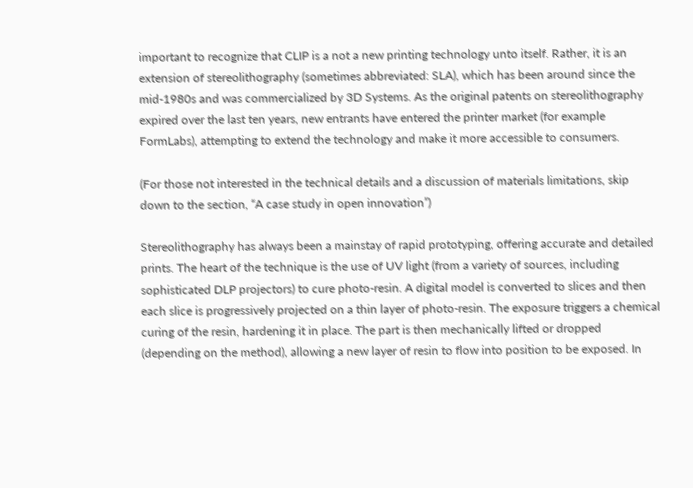important to recognize that CLIP is a not a new printing technology unto itself. Rather, it is an extension of stereolithography (sometimes abbreviated: SLA), which has been around since the mid-1980s and was commercialized by 3D Systems. As the original patents on stereolithography expired over the last ten years, new entrants have entered the printer market (for example FormLabs), attempting to extend the technology and make it more accessible to consumers.

(For those not interested in the technical details and a discussion of materials limitations, skip down to the section, “A case study in open innovation”)

Stereolithography has always been a mainstay of rapid prototyping, offering accurate and detailed prints. The heart of the technique is the use of UV light (from a variety of sources, including sophisticated DLP projectors) to cure photo-resin. A digital model is converted to slices and then each slice is progressively projected on a thin layer of photo-resin. The exposure triggers a chemical curing of the resin, hardening it in place. The part is then mechanically lifted or dropped (depending on the method), allowing a new layer of resin to flow into position to be exposed. In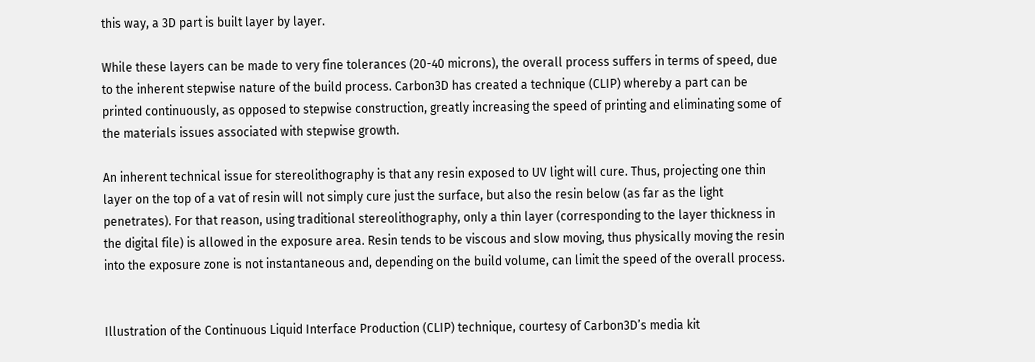this way, a 3D part is built layer by layer.

While these layers can be made to very fine tolerances (20-40 microns), the overall process suffers in terms of speed, due to the inherent stepwise nature of the build process. Carbon3D has created a technique (CLIP) whereby a part can be printed continuously, as opposed to stepwise construction, greatly increasing the speed of printing and eliminating some of the materials issues associated with stepwise growth.

An inherent technical issue for stereolithography is that any resin exposed to UV light will cure. Thus, projecting one thin layer on the top of a vat of resin will not simply cure just the surface, but also the resin below (as far as the light penetrates). For that reason, using traditional stereolithography, only a thin layer (corresponding to the layer thickness in the digital file) is allowed in the exposure area. Resin tends to be viscous and slow moving, thus physically moving the resin into the exposure zone is not instantaneous and, depending on the build volume, can limit the speed of the overall process.


Illustration of the Continuous Liquid Interface Production (CLIP) technique, courtesy of Carbon3D’s media kit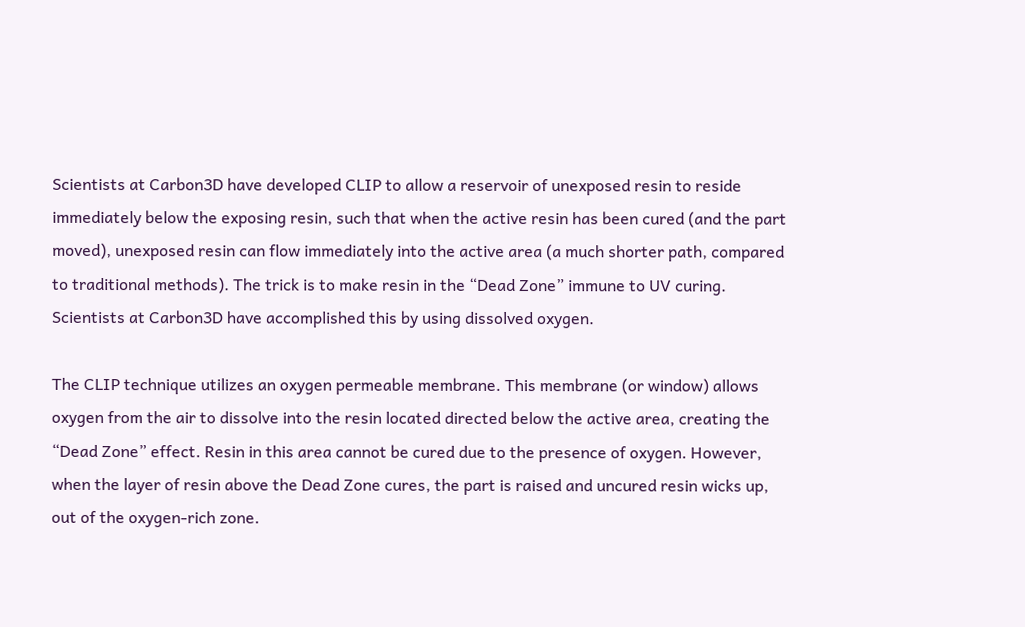Scientists at Carbon3D have developed CLIP to allow a reservoir of unexposed resin to reside immediately below the exposing resin, such that when the active resin has been cured (and the part moved), unexposed resin can flow immediately into the active area (a much shorter path, compared to traditional methods). The trick is to make resin in the “Dead Zone” immune to UV curing. Scientists at Carbon3D have accomplished this by using dissolved oxygen.

The CLIP technique utilizes an oxygen permeable membrane. This membrane (or window) allows oxygen from the air to dissolve into the resin located directed below the active area, creating the “Dead Zone” effect. Resin in this area cannot be cured due to the presence of oxygen. However, when the layer of resin above the Dead Zone cures, the part is raised and uncured resin wicks up, out of the oxygen-rich zone.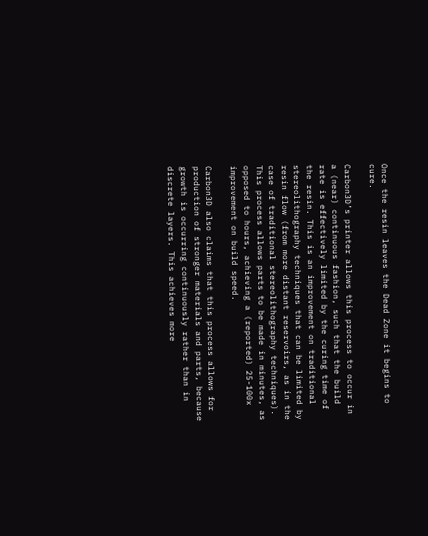Once the resin leaves the Dead Zone it begins to cure.

Carbon3D’s printer allows this process to occur in a (near) continuous fashion, such that the build rate is effectively limited by the curing time of the resin. This is an improvement on traditional stereolithography techniques that can be limited by resin flow (from more distant reservoirs, as in the case of traditional stereolithography techniques). This process allows parts to be made in minutes, as opposed to hours, achieving a (reported) 25-100x improvement on build speed.

Carbon3D also claims that this process allows for production of stronger materials and parts, because growth is occurring continuously rather than in discrete layers. This achieves more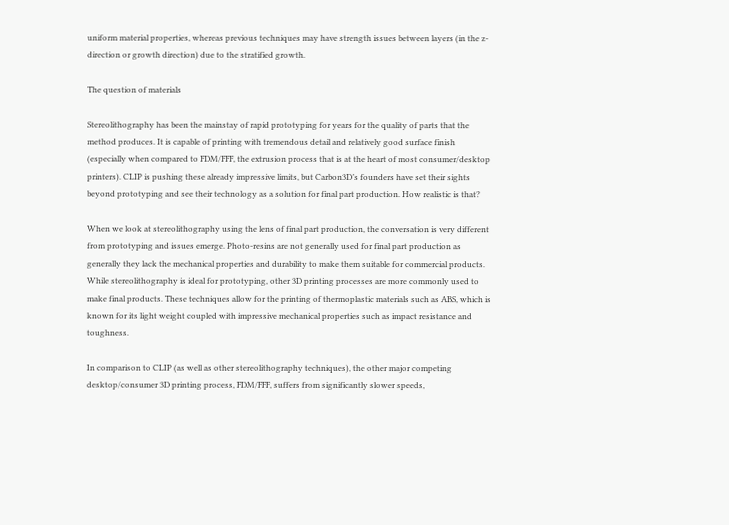uniform material properties, whereas previous techniques may have strength issues between layers (in the z-direction or growth direction) due to the stratified growth.

The question of materials

Stereolithography has been the mainstay of rapid prototyping for years for the quality of parts that the method produces. It is capable of printing with tremendous detail and relatively good surface finish (especially when compared to FDM/FFF, the extrusion process that is at the heart of most consumer/desktop printers). CLIP is pushing these already impressive limits, but Carbon3D’s founders have set their sights beyond prototyping and see their technology as a solution for final part production. How realistic is that?

When we look at stereolithography using the lens of final part production, the conversation is very different from prototyping and issues emerge. Photo-resins are not generally used for final part production as generally they lack the mechanical properties and durability to make them suitable for commercial products. While stereolithography is ideal for prototyping, other 3D printing processes are more commonly used to make final products. These techniques allow for the printing of thermoplastic materials such as ABS, which is known for its light weight coupled with impressive mechanical properties such as impact resistance and toughness.

In comparison to CLIP (as well as other stereolithography techniques), the other major competing desktop/consumer 3D printing process, FDM/FFF, suffers from significantly slower speeds,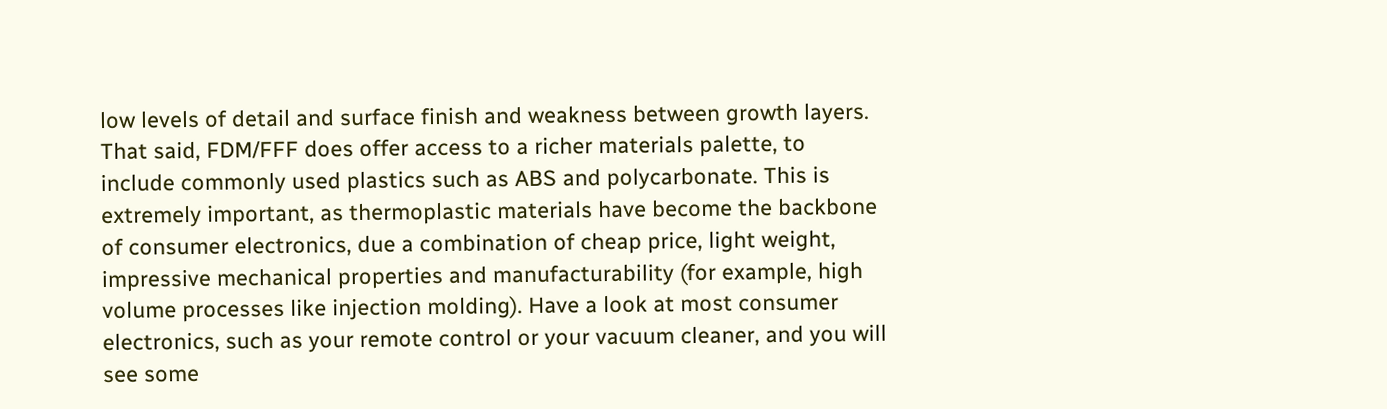low levels of detail and surface finish and weakness between growth layers. That said, FDM/FFF does offer access to a richer materials palette, to include commonly used plastics such as ABS and polycarbonate. This is extremely important, as thermoplastic materials have become the backbone of consumer electronics, due a combination of cheap price, light weight, impressive mechanical properties and manufacturability (for example, high volume processes like injection molding). Have a look at most consumer electronics, such as your remote control or your vacuum cleaner, and you will see some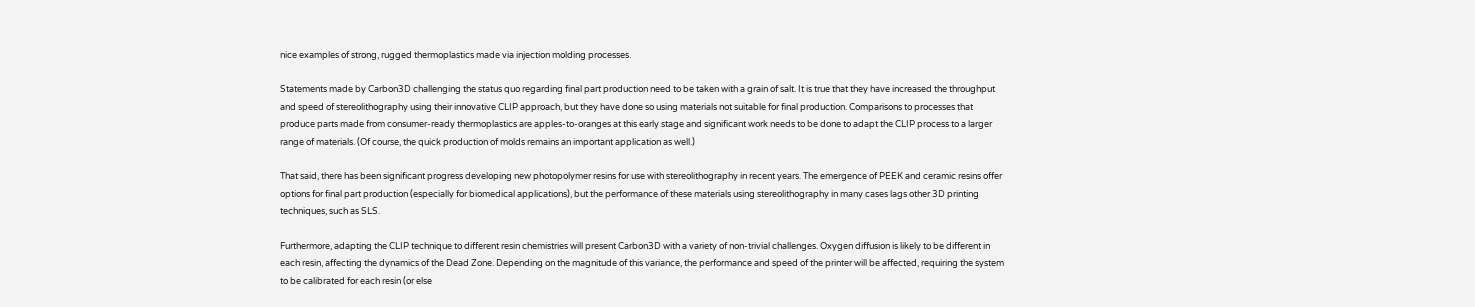nice examples of strong, rugged thermoplastics made via injection molding processes.

Statements made by Carbon3D challenging the status quo regarding final part production need to be taken with a grain of salt. It is true that they have increased the throughput and speed of stereolithography using their innovative CLIP approach, but they have done so using materials not suitable for final production. Comparisons to processes that produce parts made from consumer-ready thermoplastics are apples-to-oranges at this early stage and significant work needs to be done to adapt the CLIP process to a larger range of materials. (Of course, the quick production of molds remains an important application as well.)

That said, there has been significant progress developing new photopolymer resins for use with stereolithography in recent years. The emergence of PEEK and ceramic resins offer options for final part production (especially for biomedical applications), but the performance of these materials using stereolithography in many cases lags other 3D printing techniques, such as SLS.

Furthermore, adapting the CLIP technique to different resin chemistries will present Carbon3D with a variety of non-trivial challenges. Oxygen diffusion is likely to be different in each resin, affecting the dynamics of the Dead Zone. Depending on the magnitude of this variance, the performance and speed of the printer will be affected, requiring the system to be calibrated for each resin (or else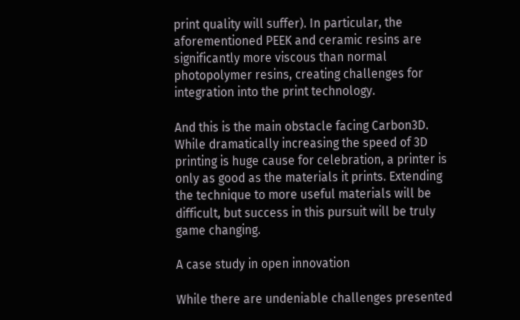print quality will suffer). In particular, the aforementioned PEEK and ceramic resins are significantly more viscous than normal photopolymer resins, creating challenges for integration into the print technology.

And this is the main obstacle facing Carbon3D. While dramatically increasing the speed of 3D printing is huge cause for celebration, a printer is only as good as the materials it prints. Extending the technique to more useful materials will be difficult, but success in this pursuit will be truly game changing.

A case study in open innovation

While there are undeniable challenges presented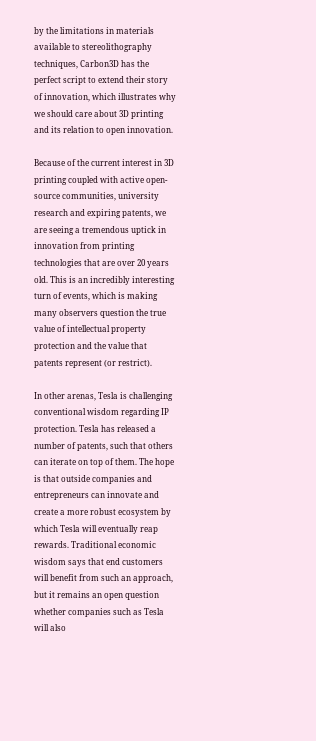by the limitations in materials available to stereolithography techniques, Carbon3D has the perfect script to extend their story of innovation, which illustrates why we should care about 3D printing and its relation to open innovation.

Because of the current interest in 3D printing coupled with active open-source communities, university research and expiring patents, we are seeing a tremendous uptick in innovation from printing technologies that are over 20 years old. This is an incredibly interesting turn of events, which is making many observers question the true value of intellectual property protection and the value that patents represent (or restrict).

In other arenas, Tesla is challenging conventional wisdom regarding IP protection. Tesla has released a number of patents, such that others can iterate on top of them. The hope is that outside companies and entrepreneurs can innovate and create a more robust ecosystem by which Tesla will eventually reap rewards. Traditional economic wisdom says that end customers will benefit from such an approach, but it remains an open question whether companies such as Tesla will also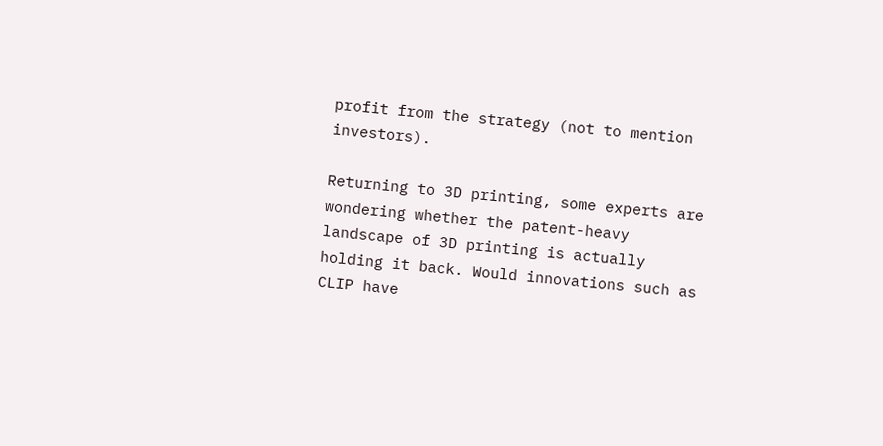profit from the strategy (not to mention investors).

Returning to 3D printing, some experts are wondering whether the patent-heavy landscape of 3D printing is actually holding it back. Would innovations such as CLIP have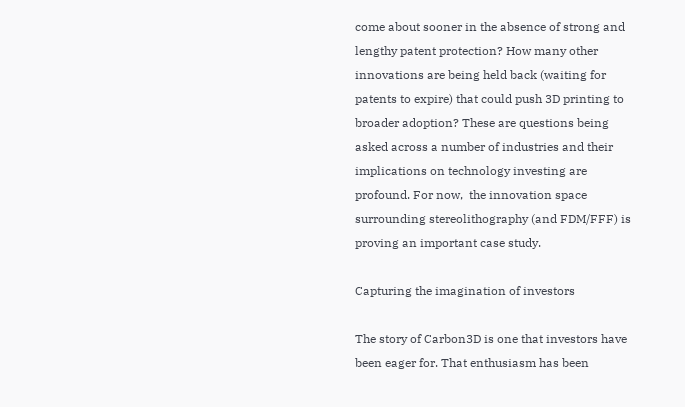come about sooner in the absence of strong and lengthy patent protection? How many other innovations are being held back (waiting for patents to expire) that could push 3D printing to broader adoption? These are questions being asked across a number of industries and their implications on technology investing are profound. For now,  the innovation space surrounding stereolithography (and FDM/FFF) is proving an important case study.

Capturing the imagination of investors

The story of Carbon3D is one that investors have been eager for. That enthusiasm has been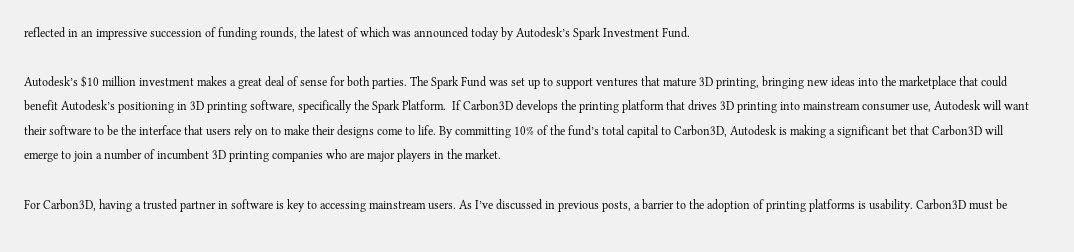reflected in an impressive succession of funding rounds, the latest of which was announced today by Autodesk’s Spark Investment Fund.

Autodesk’s $10 million investment makes a great deal of sense for both parties. The Spark Fund was set up to support ventures that mature 3D printing, bringing new ideas into the marketplace that could benefit Autodesk’s positioning in 3D printing software, specifically the Spark Platform.  If Carbon3D develops the printing platform that drives 3D printing into mainstream consumer use, Autodesk will want their software to be the interface that users rely on to make their designs come to life. By committing 10% of the fund’s total capital to Carbon3D, Autodesk is making a significant bet that Carbon3D will emerge to join a number of incumbent 3D printing companies who are major players in the market.

For Carbon3D, having a trusted partner in software is key to accessing mainstream users. As I’ve discussed in previous posts, a barrier to the adoption of printing platforms is usability. Carbon3D must be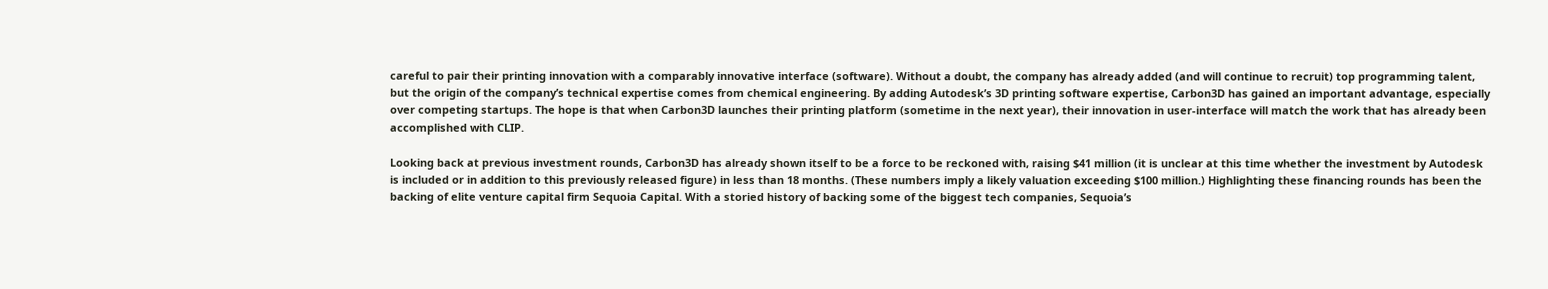careful to pair their printing innovation with a comparably innovative interface (software). Without a doubt, the company has already added (and will continue to recruit) top programming talent, but the origin of the company’s technical expertise comes from chemical engineering. By adding Autodesk’s 3D printing software expertise, Carbon3D has gained an important advantage, especially over competing startups. The hope is that when Carbon3D launches their printing platform (sometime in the next year), their innovation in user-interface will match the work that has already been accomplished with CLIP.

Looking back at previous investment rounds, Carbon3D has already shown itself to be a force to be reckoned with, raising $41 million (it is unclear at this time whether the investment by Autodesk is included or in addition to this previously released figure) in less than 18 months. (These numbers imply a likely valuation exceeding $100 million.) Highlighting these financing rounds has been the backing of elite venture capital firm Sequoia Capital. With a storied history of backing some of the biggest tech companies, Sequoia’s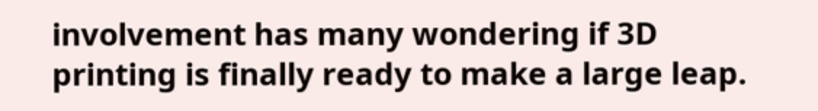involvement has many wondering if 3D printing is finally ready to make a large leap.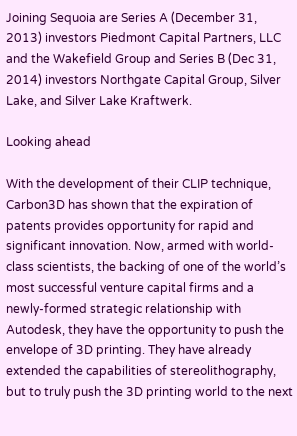Joining Sequoia are Series A (December 31, 2013) investors Piedmont Capital Partners, LLC and the Wakefield Group and Series B (Dec 31, 2014) investors Northgate Capital Group, Silver Lake, and Silver Lake Kraftwerk.

Looking ahead

With the development of their CLIP technique, Carbon3D has shown that the expiration of patents provides opportunity for rapid and significant innovation. Now, armed with world-class scientists, the backing of one of the world’s most successful venture capital firms and a newly-formed strategic relationship with Autodesk, they have the opportunity to push the envelope of 3D printing. They have already extended the capabilities of stereolithography, but to truly push the 3D printing world to the next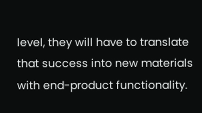level, they will have to translate that success into new materials with end-product functionality.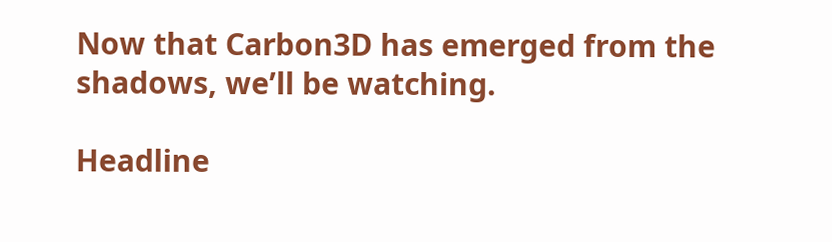Now that Carbon3D has emerged from the shadows, we’ll be watching.

Headline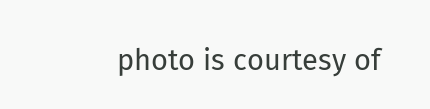photo is courtesy of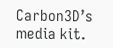Carbon3D’s media kit.